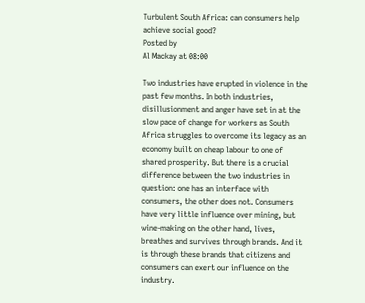Turbulent South Africa: can consumers help achieve social good?
Posted by
Al Mackay at 08:00

Two industries have erupted in violence in the past few months. In both industries, disillusionment and anger have set in at the slow pace of change for workers as South Africa struggles to overcome its legacy as an economy built on cheap labour to one of shared prosperity. But there is a crucial difference between the two industries in question: one has an interface with consumers, the other does not. Consumers have very little influence over mining, but wine-making on the other hand, lives, breathes and survives through brands. And it is through these brands that citizens and consumers can exert our influence on the industry.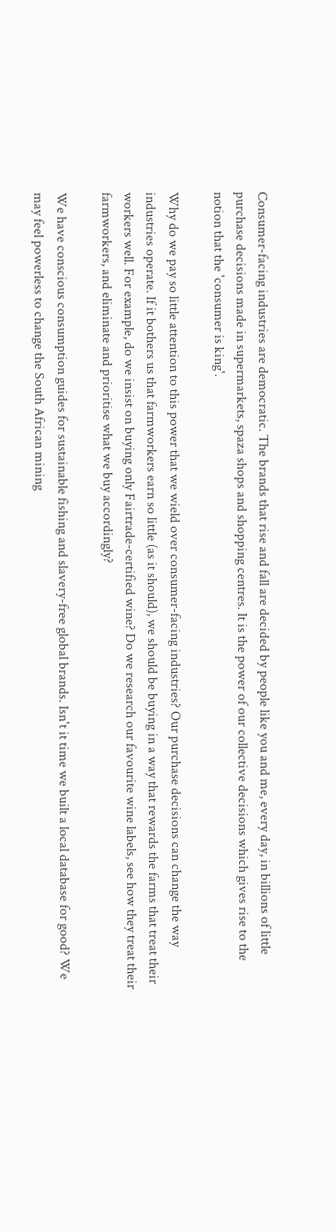Consumer-facing industries are democratic. The brands that rise and fall are decided by people like you and me, every day, in billions of little purchase decisions made in supermarkets, spaza shops and shopping centres. It is the power of our collective decisions which gives rise to the notion that the 'consumer is king'.

Why do we pay so little attention to this power that we wield over consumer-facing industries? Our purchase decisions can change the way industries operate. If it bothers us that farmworkers earn so little (as it should), we should be buying in a way that rewards the farms that treat their workers well. For example, do we insist on buying only Fairtrade-certified wine? Do we research our favourite wine labels, see how they treat their farmworkers, and eliminate and prioritise what we buy accordingly?

We have conscious consumption guides for sustainable fishing and slavery-free global brands. Isn't it time we built a local database for good? We may feel powerless to change the South African mining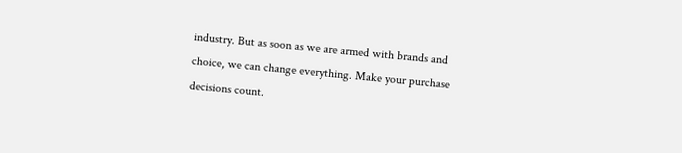industry. But as soon as we are armed with brands and choice, we can change everything. Make your purchase decisions count.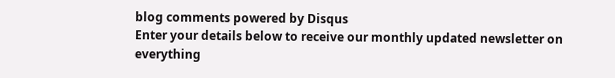blog comments powered by Disqus
Enter your details below to receive our monthly updated newsletter on everything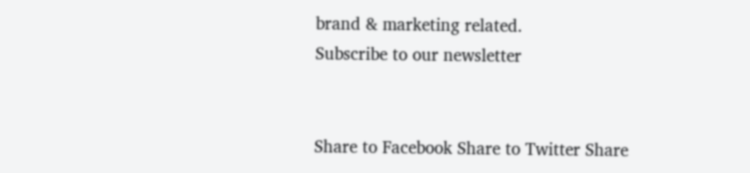brand & marketing related.
Subscribe to our newsletter


Share to Facebook Share to Twitter Share